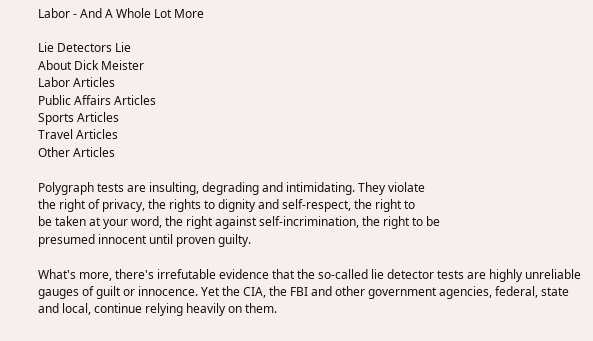Labor - And A Whole Lot More

Lie Detectors Lie
About Dick Meister
Labor Articles
Public Affairs Articles
Sports Articles
Travel Articles
Other Articles

Polygraph tests are insulting, degrading and intimidating. They violate
the right of privacy, the rights to dignity and self-respect, the right to
be taken at your word, the right against self-incrimination, the right to be
presumed innocent until proven guilty.

What's more, there's irrefutable evidence that the so-called lie detector tests are highly unreliable gauges of guilt or innocence. Yet the CIA, the FBI and other government agencies, federal, state and local, continue relying heavily on them.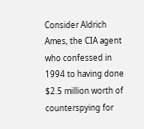Consider Aldrich Ames, the CIA agent who confessed in 1994 to having done $2.5 million worth of counterspying for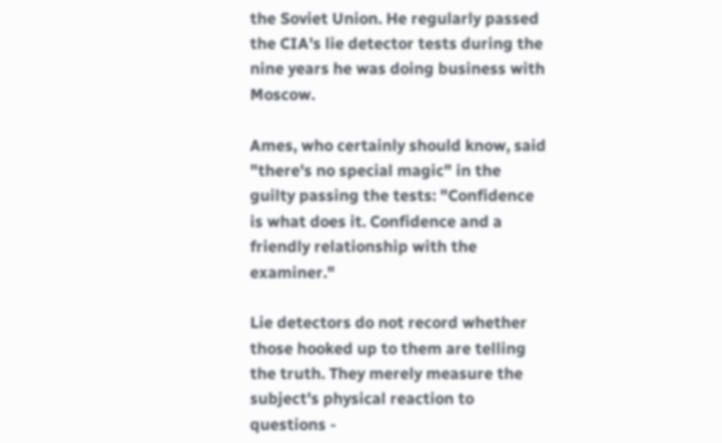the Soviet Union. He regularly passed the CIA's lie detector tests during the nine years he was doing business with Moscow.

Ames, who certainly should know, said "there's no special magic" in the guilty passing the tests: "Confidence is what does it. Confidence and a friendly relationship with the examiner."

Lie detectors do not record whether those hooked up to them are telling the truth. They merely measure the subject's physical reaction to questions -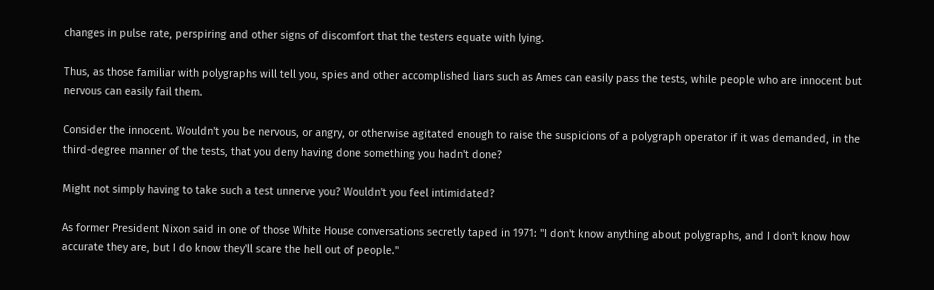changes in pulse rate, perspiring and other signs of discomfort that the testers equate with lying.

Thus, as those familiar with polygraphs will tell you, spies and other accomplished liars such as Ames can easily pass the tests, while people who are innocent but nervous can easily fail them.

Consider the innocent. Wouldn't you be nervous, or angry, or otherwise agitated enough to raise the suspicions of a polygraph operator if it was demanded, in the third-degree manner of the tests, that you deny having done something you hadn't done?

Might not simply having to take such a test unnerve you? Wouldn't you feel intimidated?

As former President Nixon said in one of those White House conversations secretly taped in 1971: "I don't know anything about polygraphs, and I don't know how accurate they are, but I do know they'll scare the hell out of people."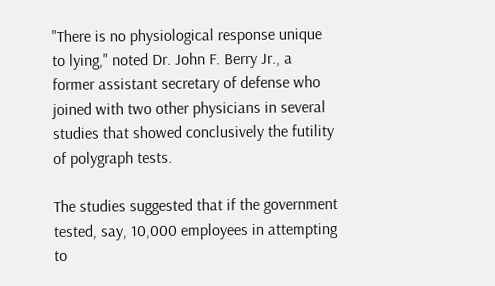"There is no physiological response unique to lying," noted Dr. John F. Berry Jr., a former assistant secretary of defense who joined with two other physicians in several studies that showed conclusively the futility of polygraph tests.

The studies suggested that if the government tested, say, 10,000 employees in attempting to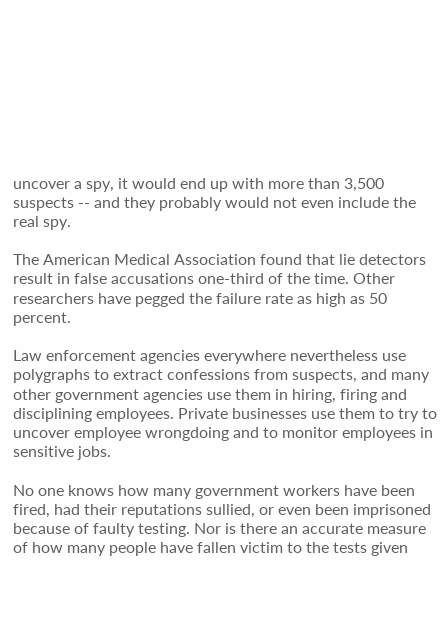uncover a spy, it would end up with more than 3,500 suspects -- and they probably would not even include the real spy.

The American Medical Association found that lie detectors result in false accusations one-third of the time. Other researchers have pegged the failure rate as high as 50 percent.

Law enforcement agencies everywhere nevertheless use polygraphs to extract confessions from suspects, and many other government agencies use them in hiring, firing and disciplining employees. Private businesses use them to try to uncover employee wrongdoing and to monitor employees in sensitive jobs.

No one knows how many government workers have been fired, had their reputations sullied, or even been imprisoned because of faulty testing. Nor is there an accurate measure of how many people have fallen victim to the tests given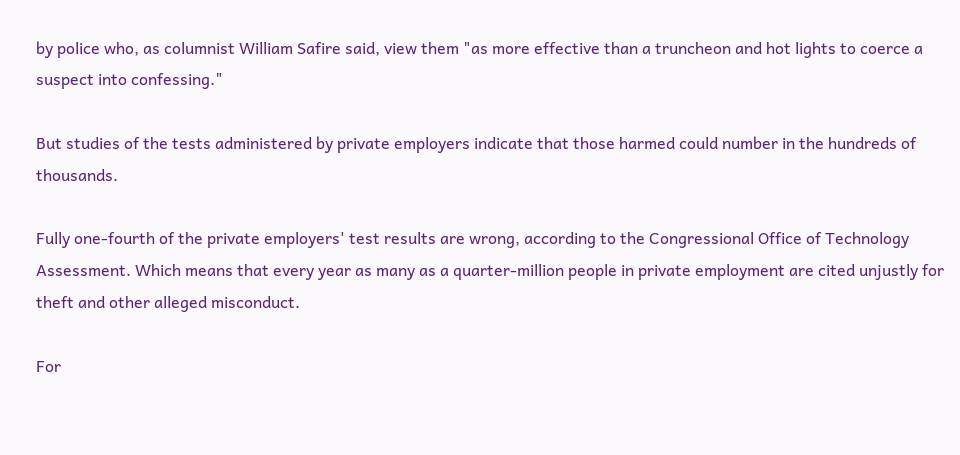by police who, as columnist William Safire said, view them "as more effective than a truncheon and hot lights to coerce a suspect into confessing."

But studies of the tests administered by private employers indicate that those harmed could number in the hundreds of thousands.

Fully one-fourth of the private employers' test results are wrong, according to the Congressional Office of Technology Assessment. Which means that every year as many as a quarter-million people in private employment are cited unjustly for theft and other alleged misconduct.

For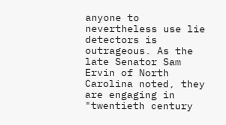anyone to nevertheless use lie detectors is outrageous. As the late Senator Sam Ervin of North Carolina noted, they are engaging in "twentieth century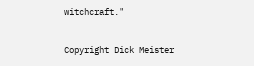witchcraft."

Copyright Dick Meister